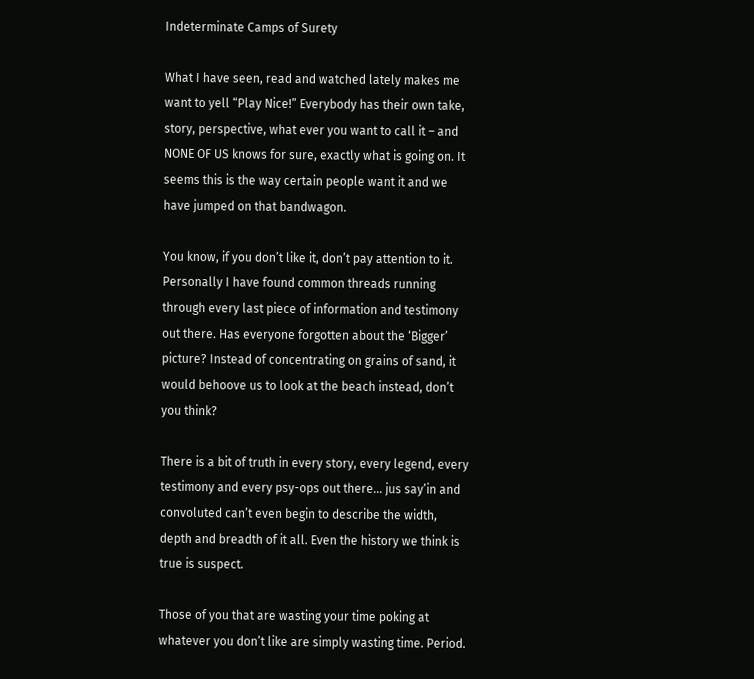Indeterminate Camps of Surety

What I have seen, read and watched lately makes me want to yell “Play Nice!” Everybody has their own take, story, perspective, what ever you want to call it – and NONE OF US knows for sure, exactly what is going on. It seems this is the way certain people want it and we have jumped on that bandwagon.

You know, if you don’t like it, don’t pay attention to it. Personally I have found common threads running through every last piece of information and testimony out there. Has everyone forgotten about the ‘Bigger’ picture? Instead of concentrating on grains of sand, it would behoove us to look at the beach instead, don’t you think?

There is a bit of truth in every story, every legend, every testimony and every psy-ops out there… jus say’in and convoluted can’t even begin to describe the width, depth and breadth of it all. Even the history we think is true is suspect.

Those of you that are wasting your time poking at whatever you don’t like are simply wasting time. Period.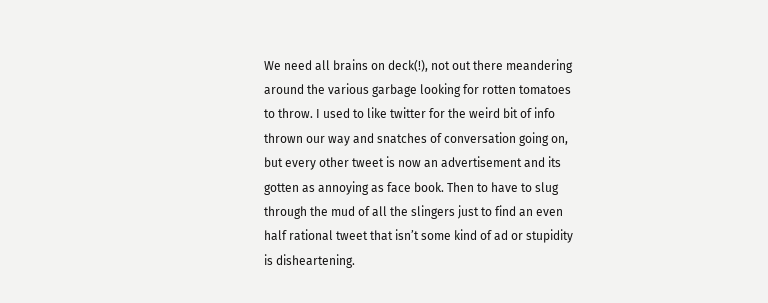We need all brains on deck(!), not out there meandering around the various garbage looking for rotten tomatoes to throw. I used to like twitter for the weird bit of info thrown our way and snatches of conversation going on, but every other tweet is now an advertisement and its gotten as annoying as face book. Then to have to slug through the mud of all the slingers just to find an even half rational tweet that isn’t some kind of ad or stupidity is disheartening.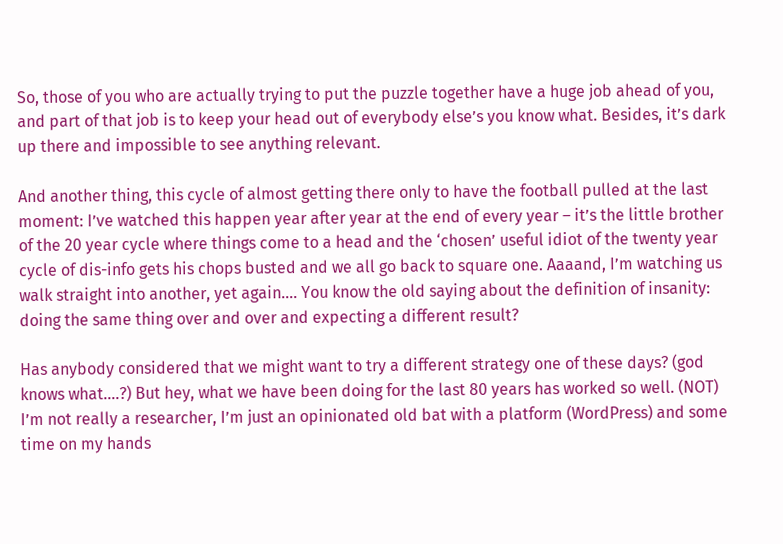So, those of you who are actually trying to put the puzzle together have a huge job ahead of you, and part of that job is to keep your head out of everybody else’s you know what. Besides, it’s dark up there and impossible to see anything relevant.

And another thing, this cycle of almost getting there only to have the football pulled at the last moment: I’ve watched this happen year after year at the end of every year – it’s the little brother of the 20 year cycle where things come to a head and the ‘chosen’ useful idiot of the twenty year cycle of dis-info gets his chops busted and we all go back to square one. Aaaand, I’m watching us walk straight into another, yet again…. You know the old saying about the definition of insanity: doing the same thing over and over and expecting a different result?

Has anybody considered that we might want to try a different strategy one of these days? (god knows what….?) But hey, what we have been doing for the last 80 years has worked so well. (NOT) I’m not really a researcher, I’m just an opinionated old bat with a platform (WordPress) and some time on my hands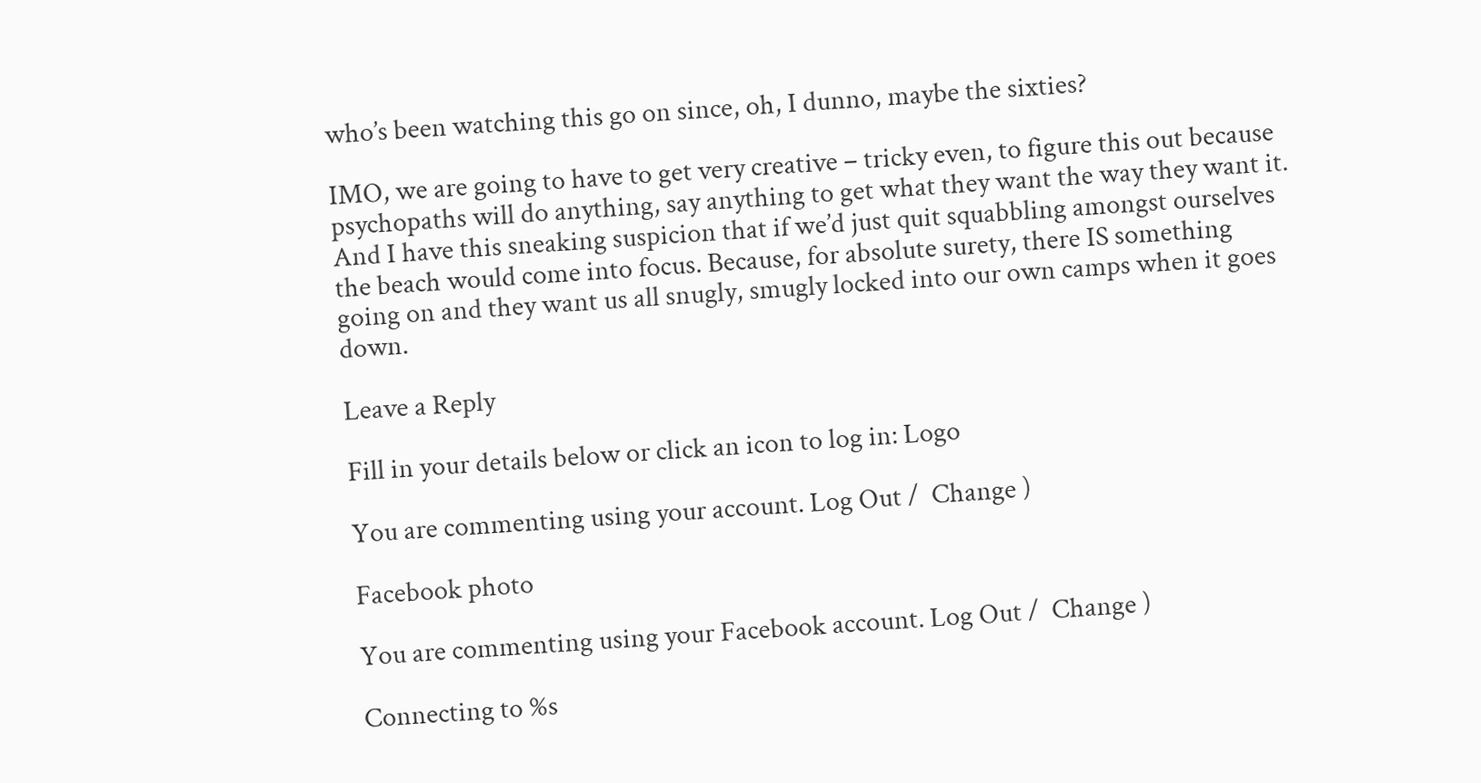who’s been watching this go on since, oh, I dunno, maybe the sixties?

IMO, we are going to have to get very creative – tricky even, to figure this out because psychopaths will do anything, say anything to get what they want the way they want it. And I have this sneaking suspicion that if we’d just quit squabbling amongst ourselves the beach would come into focus. Because, for absolute surety, there IS something going on and they want us all snugly, smugly locked into our own camps when it goes down.

Leave a Reply

Fill in your details below or click an icon to log in: Logo

You are commenting using your account. Log Out /  Change )

Facebook photo

You are commenting using your Facebook account. Log Out /  Change )

Connecting to %s